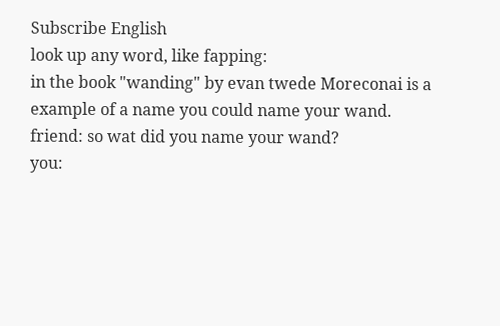Subscribe English
look up any word, like fapping:
in the book "wanding" by evan twede Moreconai is a example of a name you could name your wand.
friend: so wat did you name your wand?
you: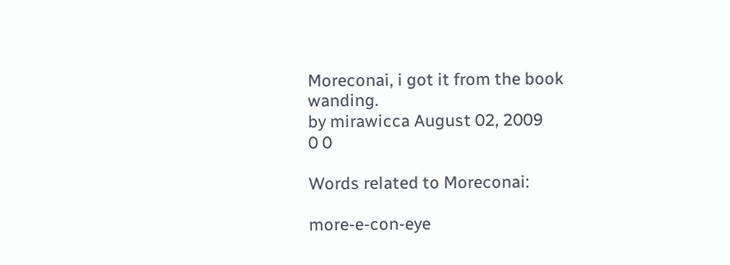Moreconai, i got it from the book wanding.
by mirawicca August 02, 2009
0 0

Words related to Moreconai:

more-e-con-eye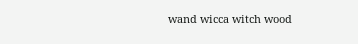wand wicca witch wood